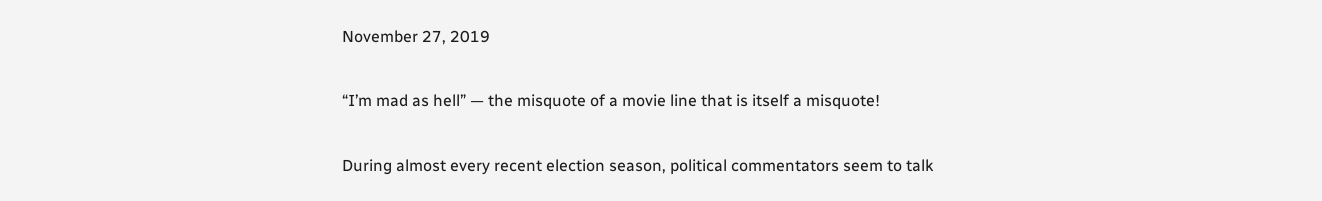November 27, 2019

“I’m mad as hell” — the misquote of a movie line that is itself a misquote!

During almost every recent election season, political commentators seem to talk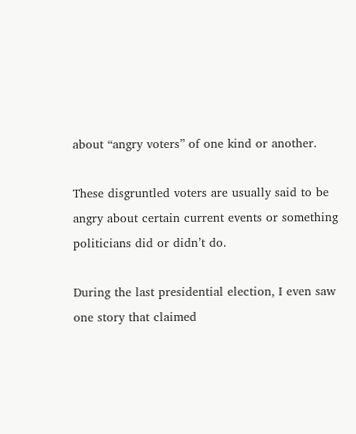about “angry voters” of one kind or another.

These disgruntled voters are usually said to be angry about certain current events or something politicians did or didn’t do.

During the last presidential election, I even saw one story that claimed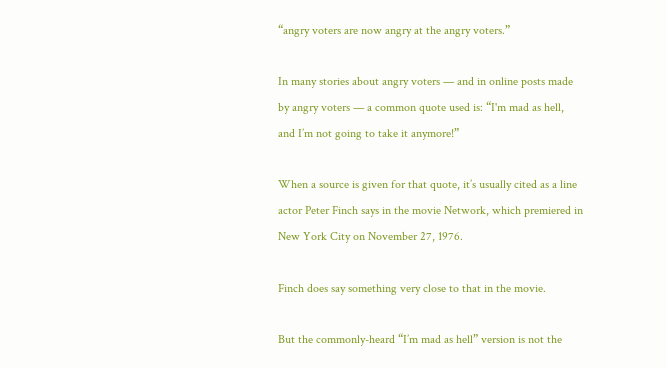“angry voters are now angry at the angry voters.”

In many stories about angry voters — and in online posts made by angry voters — a common quote used is: “I'm mad as hell, and I’m not going to take it anymore!”

When a source is given for that quote, it’s usually cited as a line actor Peter Finch says in the movie Network, which premiered in New York City on November 27, 1976.

Finch does say something very close to that in the movie.

But the commonly-heard “I’m mad as hell” version is not the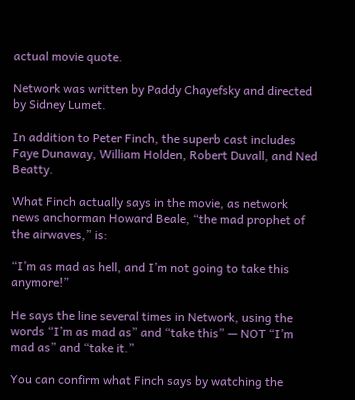actual movie quote.

Network was written by Paddy Chayefsky and directed by Sidney Lumet.

In addition to Peter Finch, the superb cast includes Faye Dunaway, William Holden, Robert Duvall, and Ned Beatty.

What Finch actually says in the movie, as network news anchorman Howard Beale, “the mad prophet of the airwaves,” is:

“I’m as mad as hell, and I’m not going to take this anymore!”

He says the line several times in Network, using the words “I’m as mad as” and “take this” — NOT “I’m mad as” and “take it.”

You can confirm what Finch says by watching the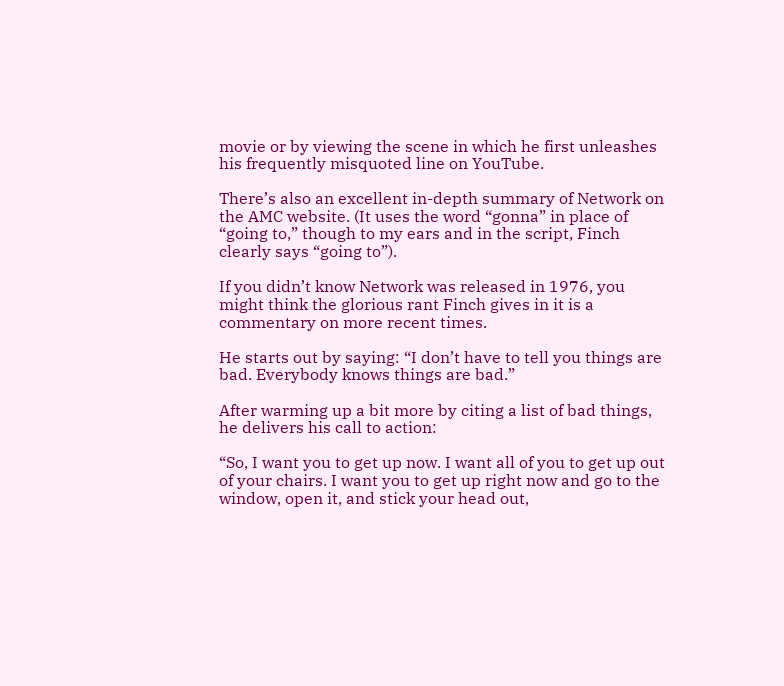movie or by viewing the scene in which he first unleashes his frequently misquoted line on YouTube.

There’s also an excellent in-depth summary of Network on the AMC website. (It uses the word “gonna” in place of “going to,” though to my ears and in the script, Finch clearly says “going to”).

If you didn’t know Network was released in 1976, you might think the glorious rant Finch gives in it is a commentary on more recent times.

He starts out by saying: “I don’t have to tell you things are bad. Everybody knows things are bad.”

After warming up a bit more by citing a list of bad things, he delivers his call to action:

“So, I want you to get up now. I want all of you to get up out of your chairs. I want you to get up right now and go to the window, open it, and stick your head out,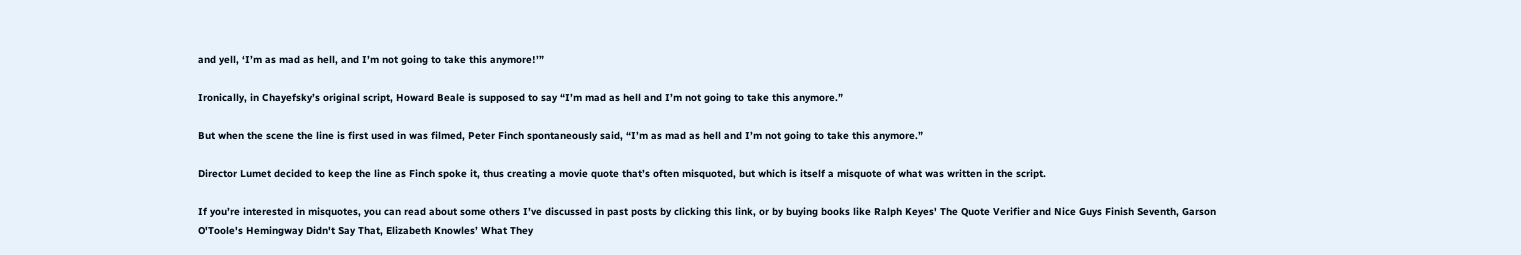and yell, ‘I’m as mad as hell, and I’m not going to take this anymore!’”

Ironically, in Chayefsky’s original script, Howard Beale is supposed to say “I’m mad as hell and I’m not going to take this anymore.”

But when the scene the line is first used in was filmed, Peter Finch spontaneously said, “I’m as mad as hell and I’m not going to take this anymore.”

Director Lumet decided to keep the line as Finch spoke it, thus creating a movie quote that’s often misquoted, but which is itself a misquote of what was written in the script.

If you’re interested in misquotes, you can read about some others I’ve discussed in past posts by clicking this link, or by buying books like Ralph Keyes' The Quote Verifier and Nice Guys Finish Seventh, Garson O'Toole's Hemingway Didn't Say That, Elizabeth Knowles’ What They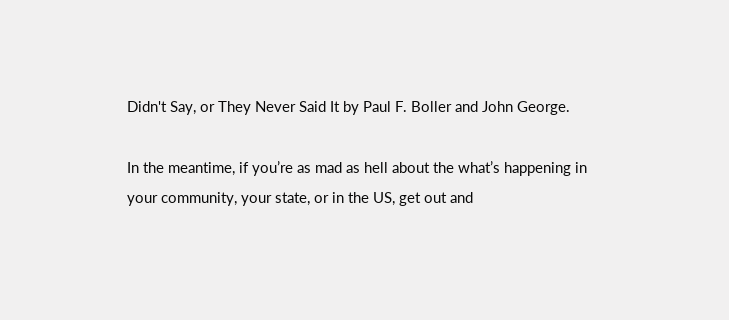Didn't Say, or They Never Said It by Paul F. Boller and John George.

In the meantime, if you’re as mad as hell about the what’s happening in your community, your state, or in the US, get out and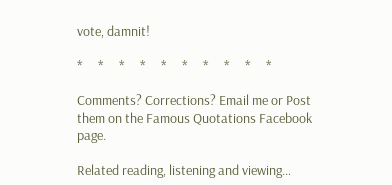vote, damnit!

*     *     *     *     *     *     *     *     *     *

Comments? Corrections? Email me or Post them on the Famous Quotations Facebook page.

Related reading, listening and viewing…